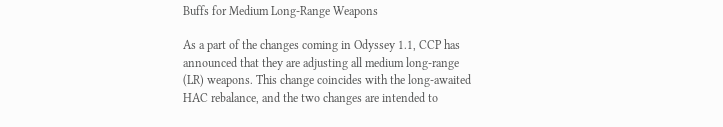Buffs for Medium Long-Range Weapons

As a part of the changes coming in Odyssey 1.1, CCP has announced that they are adjusting all medium long-range (LR) weapons. This change coincides with the long-awaited HAC rebalance, and the two changes are intended to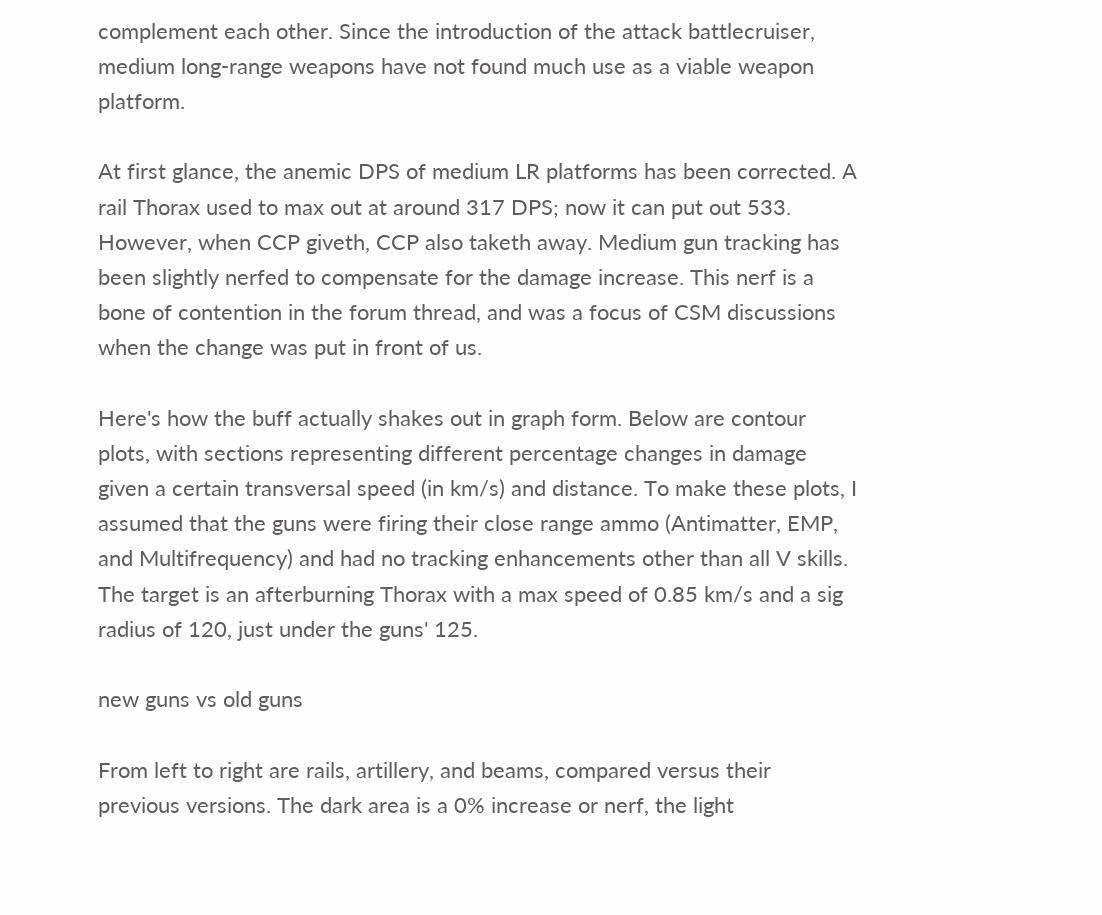complement each other. Since the introduction of the attack battlecruiser, medium long-range weapons have not found much use as a viable weapon platform.

At first glance, the anemic DPS of medium LR platforms has been corrected. A rail Thorax used to max out at around 317 DPS; now it can put out 533. However, when CCP giveth, CCP also taketh away. Medium gun tracking has been slightly nerfed to compensate for the damage increase. This nerf is a bone of contention in the forum thread, and was a focus of CSM discussions when the change was put in front of us.

Here's how the buff actually shakes out in graph form. Below are contour plots, with sections representing different percentage changes in damage given a certain transversal speed (in km/s) and distance. To make these plots, I assumed that the guns were firing their close range ammo (Antimatter, EMP, and Multifrequency) and had no tracking enhancements other than all V skills. The target is an afterburning Thorax with a max speed of 0.85 km/s and a sig radius of 120, just under the guns' 125.

new guns vs old guns

From left to right are rails, artillery, and beams, compared versus their previous versions. The dark area is a 0% increase or nerf, the light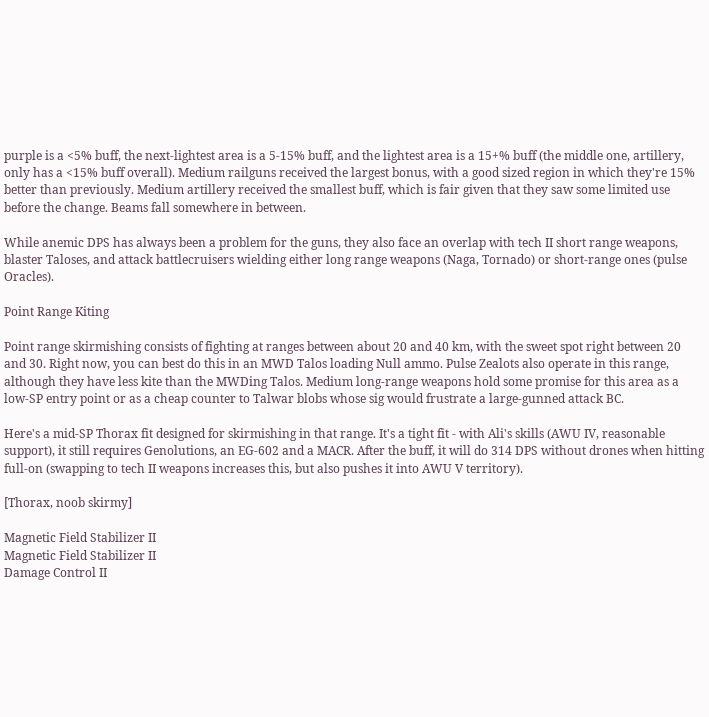purple is a <5% buff, the next-lightest area is a 5-15% buff, and the lightest area is a 15+% buff (the middle one, artillery, only has a <15% buff overall). Medium railguns received the largest bonus, with a good sized region in which they're 15% better than previously. Medium artillery received the smallest buff, which is fair given that they saw some limited use before the change. Beams fall somewhere in between.

While anemic DPS has always been a problem for the guns, they also face an overlap with tech II short range weapons, blaster Taloses, and attack battlecruisers wielding either long range weapons (Naga, Tornado) or short-range ones (pulse Oracles).

Point Range Kiting

Point range skirmishing consists of fighting at ranges between about 20 and 40 km, with the sweet spot right between 20 and 30. Right now, you can best do this in an MWD Talos loading Null ammo. Pulse Zealots also operate in this range, although they have less kite than the MWDing Talos. Medium long-range weapons hold some promise for this area as a low-SP entry point or as a cheap counter to Talwar blobs whose sig would frustrate a large-gunned attack BC.

Here's a mid-SP Thorax fit designed for skirmishing in that range. It's a tight fit - with Ali's skills (AWU IV, reasonable support), it still requires Genolutions, an EG-602 and a MACR. After the buff, it will do 314 DPS without drones when hitting full-on (swapping to tech II weapons increases this, but also pushes it into AWU V territory).

[Thorax, noob skirmy]

Magnetic Field Stabilizer II
Magnetic Field Stabilizer II
Damage Control II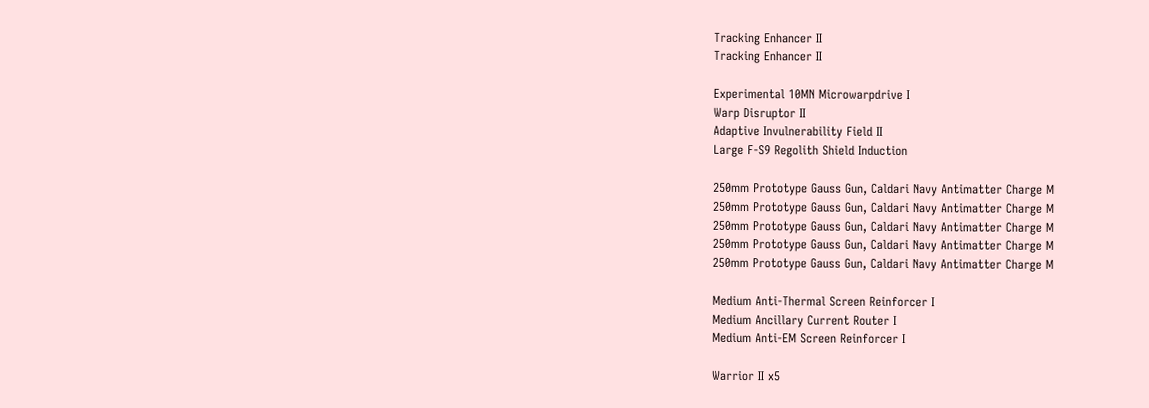Tracking Enhancer II
Tracking Enhancer II

Experimental 10MN Microwarpdrive I
Warp Disruptor II
Adaptive Invulnerability Field II
Large F-S9 Regolith Shield Induction

250mm Prototype Gauss Gun, Caldari Navy Antimatter Charge M
250mm Prototype Gauss Gun, Caldari Navy Antimatter Charge M
250mm Prototype Gauss Gun, Caldari Navy Antimatter Charge M
250mm Prototype Gauss Gun, Caldari Navy Antimatter Charge M
250mm Prototype Gauss Gun, Caldari Navy Antimatter Charge M

Medium Anti-Thermal Screen Reinforcer I
Medium Ancillary Current Router I
Medium Anti-EM Screen Reinforcer I

Warrior II x5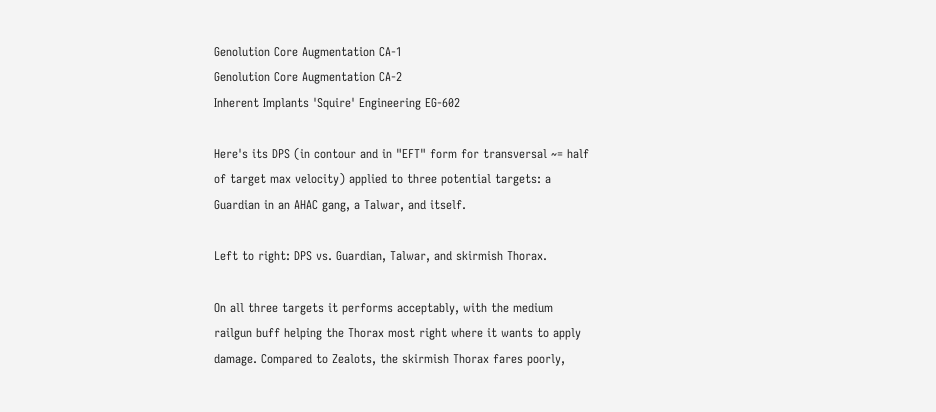Genolution Core Augmentation CA-1
Genolution Core Augmentation CA-2
Inherent Implants 'Squire' Engineering EG-602

Here's its DPS (in contour and in "EFT" form for transversal ~= half of target max velocity) applied to three potential targets: a Guardian in an AHAC gang, a Talwar, and itself.

Left to right: DPS vs. Guardian, Talwar, and skirmish Thorax.

On all three targets it performs acceptably, with the medium railgun buff helping the Thorax most right where it wants to apply damage. Compared to Zealots, the skirmish Thorax fares poorly,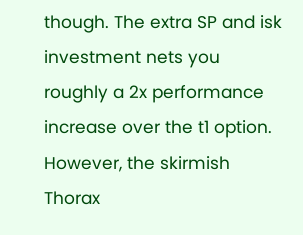though. The extra SP and isk investment nets you roughly a 2x performance increase over the t1 option. However, the skirmish Thorax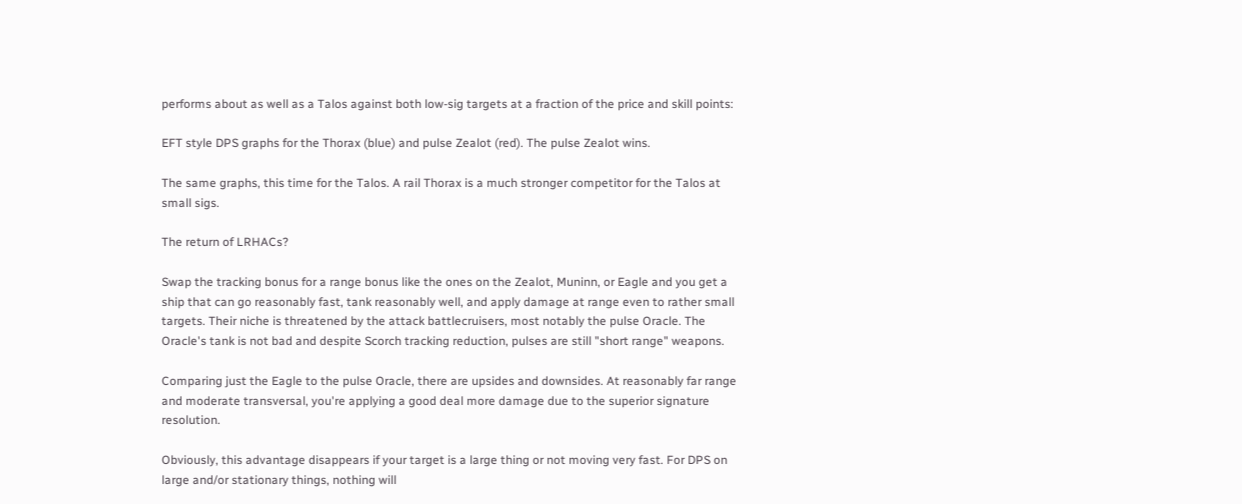performs about as well as a Talos against both low-sig targets at a fraction of the price and skill points:

EFT style DPS graphs for the Thorax (blue) and pulse Zealot (red). The pulse Zealot wins.

The same graphs, this time for the Talos. A rail Thorax is a much stronger competitor for the Talos at small sigs.

The return of LRHACs?

Swap the tracking bonus for a range bonus like the ones on the Zealot, Muninn, or Eagle and you get a ship that can go reasonably fast, tank reasonably well, and apply damage at range even to rather small targets. Their niche is threatened by the attack battlecruisers, most notably the pulse Oracle. The Oracle's tank is not bad and despite Scorch tracking reduction, pulses are still "short range" weapons.

Comparing just the Eagle to the pulse Oracle, there are upsides and downsides. At reasonably far range and moderate transversal, you're applying a good deal more damage due to the superior signature resolution.

Obviously, this advantage disappears if your target is a large thing or not moving very fast. For DPS on large and/or stationary things, nothing will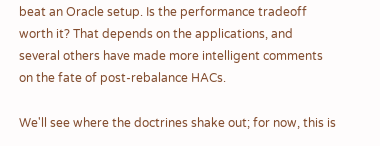beat an Oracle setup. Is the performance tradeoff worth it? That depends on the applications, and several others have made more intelligent comments on the fate of post-rebalance HACs.

We'll see where the doctrines shake out; for now, this is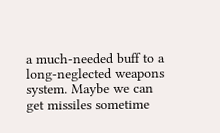a much-needed buff to a long-neglected weapons system. Maybe we can get missiles sometime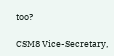too?

CSM8 Vice-Secretary,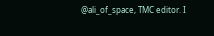@ali_of_space, TMC editor. I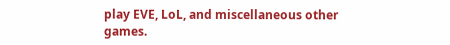play EVE, LoL, and miscellaneous other games.